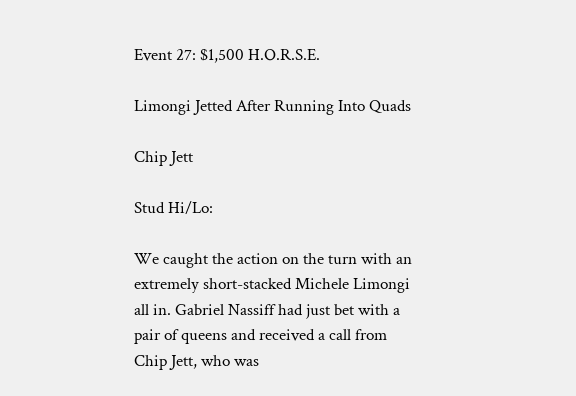Event 27: $1,500 H.O.R.S.E.

Limongi Jetted After Running Into Quads

Chip Jett

Stud Hi/Lo:

We caught the action on the turn with an extremely short-stacked Michele Limongi all in. Gabriel Nassiff had just bet with a pair of queens and received a call from Chip Jett, who was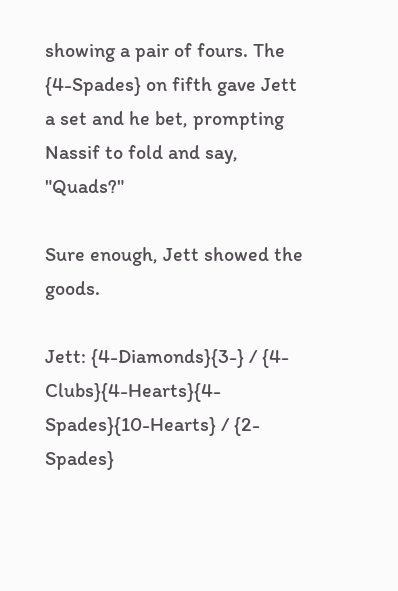showing a pair of fours. The {4-Spades} on fifth gave Jett a set and he bet, prompting Nassif to fold and say, "Quads?"

Sure enough, Jett showed the goods.

Jett: {4-Diamonds}{3-} / {4-Clubs}{4-Hearts}{4-Spades}{10-Hearts} / {2-Spades}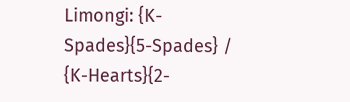Limongi: {K-Spades}{5-Spades} / {K-Hearts}{2-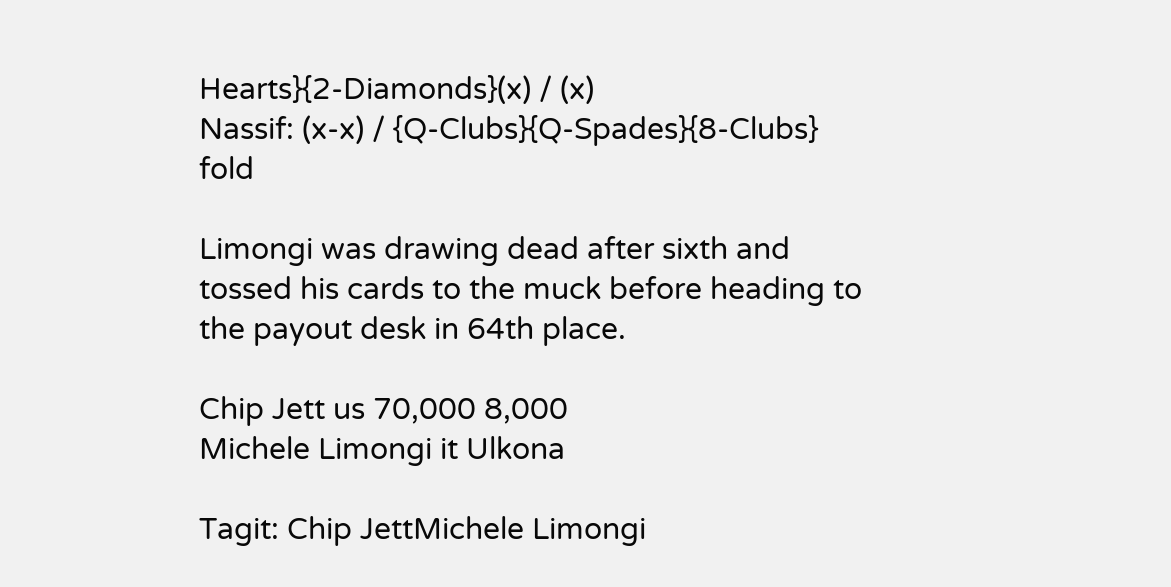Hearts}{2-Diamonds}(x) / (x)
Nassif: (x-x) / {Q-Clubs}{Q-Spades}{8-Clubs} fold

Limongi was drawing dead after sixth and tossed his cards to the muck before heading to the payout desk in 64th place.

Chip Jett us 70,000 8,000
Michele Limongi it Ulkona

Tagit: Chip JettMichele Limongi